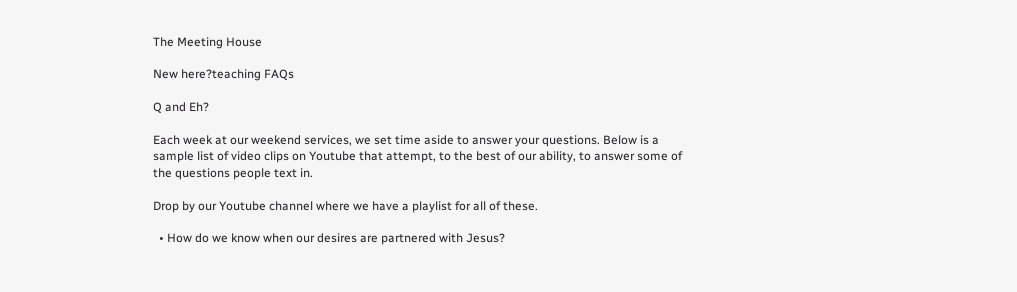The Meeting House

New here?teaching FAQs

Q and Eh?

Each week at our weekend services, we set time aside to answer your questions. Below is a sample list of video clips on Youtube that attempt, to the best of our ability, to answer some of the questions people text in.

Drop by our Youtube channel where we have a playlist for all of these.

  • How do we know when our desires are partnered with Jesus?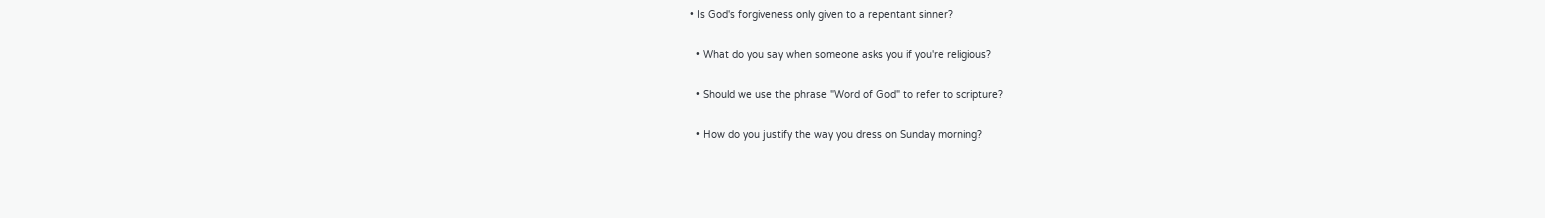• Is God's forgiveness only given to a repentant sinner?

  • What do you say when someone asks you if you're religious?

  • Should we use the phrase "Word of God" to refer to scripture?

  • How do you justify the way you dress on Sunday morning?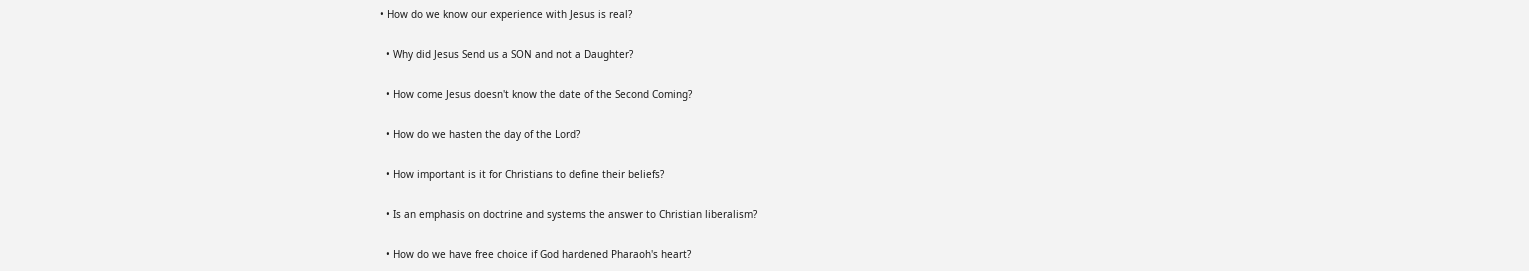• How do we know our experience with Jesus is real?

  • Why did Jesus Send us a SON and not a Daughter?

  • How come Jesus doesn't know the date of the Second Coming?

  • How do we hasten the day of the Lord?

  • How important is it for Christians to define their beliefs?

  • Is an emphasis on doctrine and systems the answer to Christian liberalism?

  • How do we have free choice if God hardened Pharaoh's heart?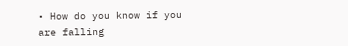• How do you know if you are falling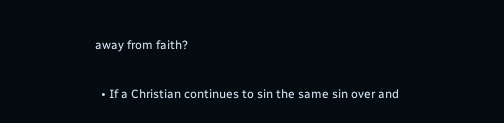away from faith?

  • If a Christian continues to sin the same sin over and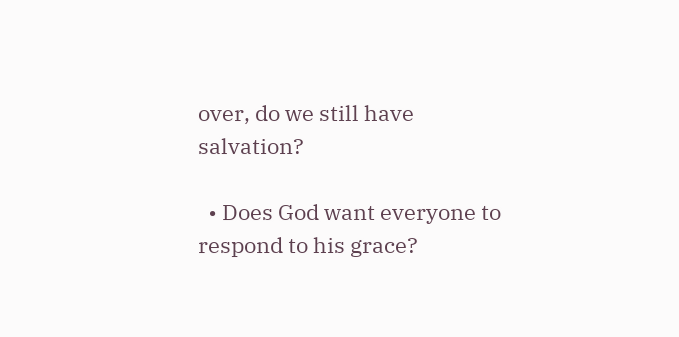over, do we still have salvation?

  • Does God want everyone to respond to his grace?